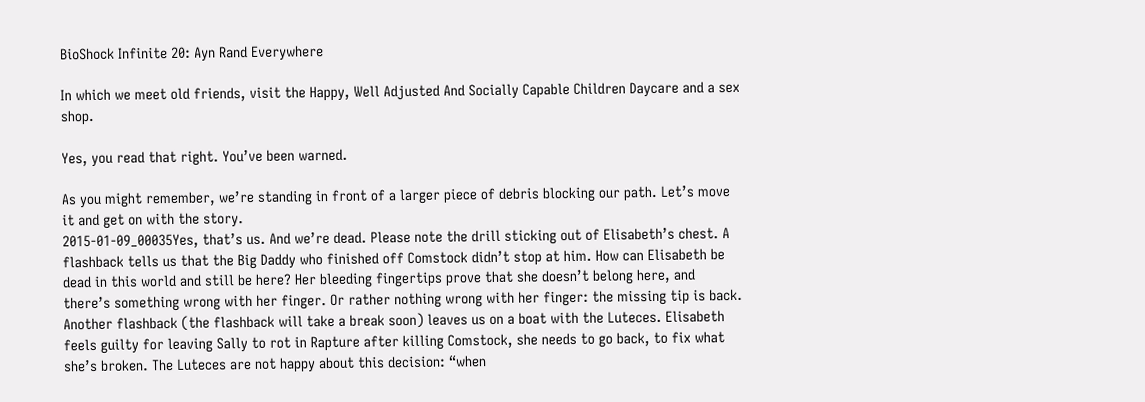BioShock Infinite 20: Ayn Rand Everywhere

In which we meet old friends, visit the Happy, Well Adjusted And Socially Capable Children Daycare and a sex shop.

Yes, you read that right. You’ve been warned.

As you might remember, we’re standing in front of a larger piece of debris blocking our path. Let’s move it and get on with the story.
2015-01-09_00035Yes, that’s us. And we’re dead. Please note the drill sticking out of Elisabeth’s chest. A flashback tells us that the Big Daddy who finished off Comstock didn’t stop at him. How can Elisabeth be dead in this world and still be here? Her bleeding fingertips prove that she doesn’t belong here, and there’s something wrong with her finger. Or rather nothing wrong with her finger: the missing tip is back. Another flashback (the flashback will take a break soon) leaves us on a boat with the Luteces. Elisabeth feels guilty for leaving Sally to rot in Rapture after killing Comstock, she needs to go back, to fix what she’s broken. The Luteces are not happy about this decision: “when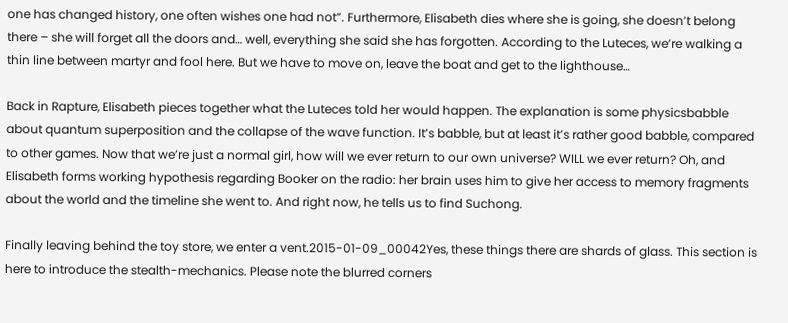one has changed history, one often wishes one had not”. Furthermore, Elisabeth dies where she is going, she doesn’t belong there – she will forget all the doors and… well, everything she said she has forgotten. According to the Luteces, we’re walking a thin line between martyr and fool here. But we have to move on, leave the boat and get to the lighthouse…

Back in Rapture, Elisabeth pieces together what the Luteces told her would happen. The explanation is some physicsbabble about quantum superposition and the collapse of the wave function. It’s babble, but at least it’s rather good babble, compared to other games. Now that we’re just a normal girl, how will we ever return to our own universe? WILL we ever return? Oh, and Elisabeth forms working hypothesis regarding Booker on the radio: her brain uses him to give her access to memory fragments about the world and the timeline she went to. And right now, he tells us to find Suchong.

Finally leaving behind the toy store, we enter a vent.2015-01-09_00042Yes, these things there are shards of glass. This section is here to introduce the stealth-mechanics. Please note the blurred corners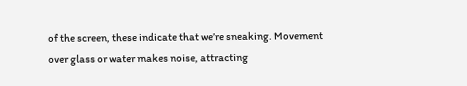of the screen, these indicate that we’re sneaking. Movement over glass or water makes noise, attracting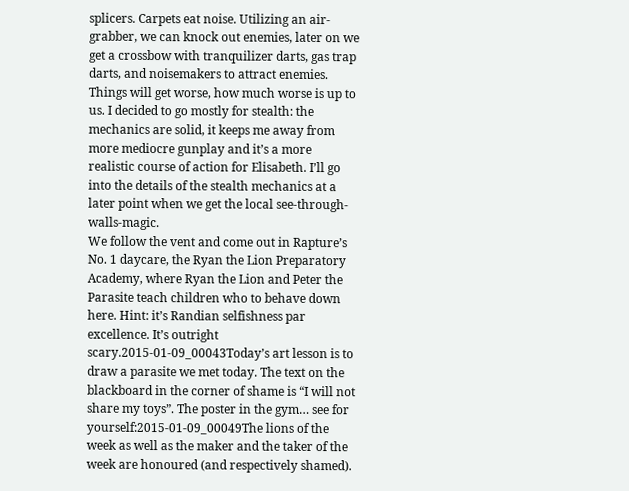splicers. Carpets eat noise. Utilizing an air-grabber, we can knock out enemies, later on we get a crossbow with tranquilizer darts, gas trap darts, and noisemakers to attract enemies. Things will get worse, how much worse is up to us. I decided to go mostly for stealth: the mechanics are solid, it keeps me away from more mediocre gunplay and it’s a more realistic course of action for Elisabeth. I’ll go into the details of the stealth mechanics at a later point when we get the local see-through-walls-magic.
We follow the vent and come out in Rapture’s No. 1 daycare, the Ryan the Lion Preparatory Academy, where Ryan the Lion and Peter the Parasite teach children who to behave down here. Hint: it’s Randian selfishness par excellence. It’s outright scary.2015-01-09_00043Today’s art lesson is to draw a parasite we met today. The text on the blackboard in the corner of shame is “I will not share my toys”. The poster in the gym… see for yourself:2015-01-09_00049The lions of the week as well as the maker and the taker of the week are honoured (and respectively shamed).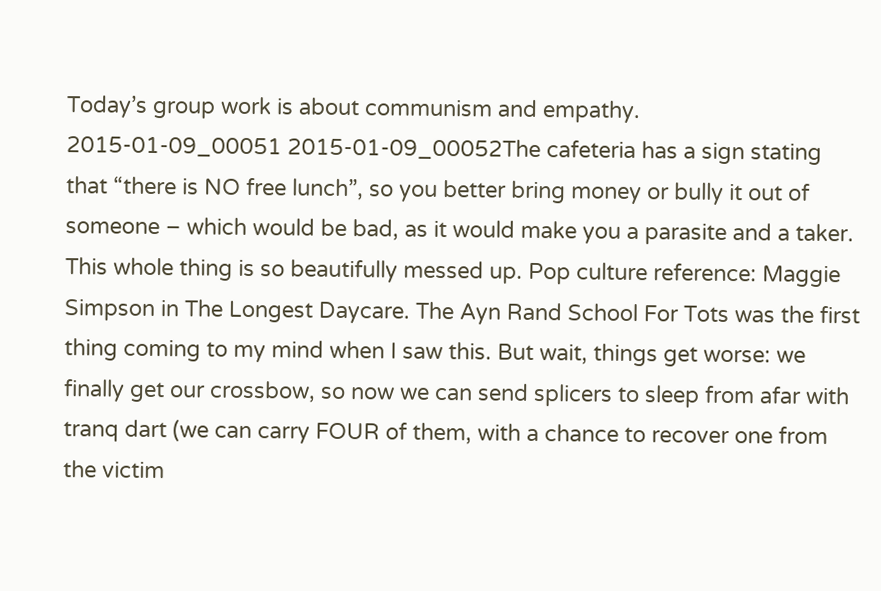Today’s group work is about communism and empathy.
2015-01-09_00051 2015-01-09_00052The cafeteria has a sign stating that “there is NO free lunch”, so you better bring money or bully it out of someone – which would be bad, as it would make you a parasite and a taker. This whole thing is so beautifully messed up. Pop culture reference: Maggie Simpson in The Longest Daycare. The Ayn Rand School For Tots was the first thing coming to my mind when I saw this. But wait, things get worse: we finally get our crossbow, so now we can send splicers to sleep from afar with tranq dart (we can carry FOUR of them, with a chance to recover one from the victim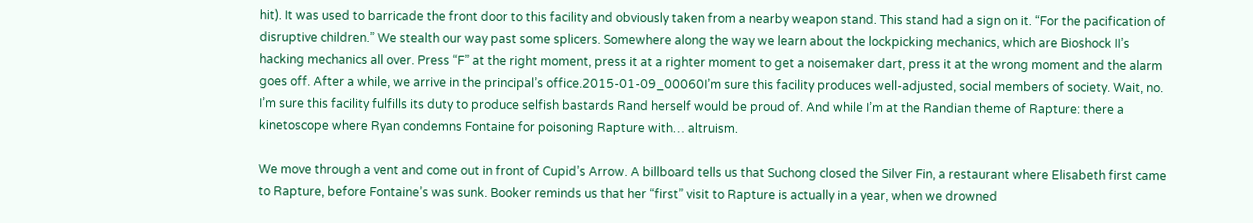hit). It was used to barricade the front door to this facility and obviously taken from a nearby weapon stand. This stand had a sign on it. “For the pacification of disruptive children.” We stealth our way past some splicers. Somewhere along the way we learn about the lockpicking mechanics, which are Bioshock II’s hacking mechanics all over. Press “F” at the right moment, press it at a righter moment to get a noisemaker dart, press it at the wrong moment and the alarm goes off. After a while, we arrive in the principal’s office.2015-01-09_00060I’m sure this facility produces well-adjusted, social members of society. Wait, no. I’m sure this facility fulfills its duty to produce selfish bastards Rand herself would be proud of. And while I’m at the Randian theme of Rapture: there a kinetoscope where Ryan condemns Fontaine for poisoning Rapture with… altruism.

We move through a vent and come out in front of Cupid’s Arrow. A billboard tells us that Suchong closed the Silver Fin, a restaurant where Elisabeth first came to Rapture, before Fontaine’s was sunk. Booker reminds us that her “first” visit to Rapture is actually in a year, when we drowned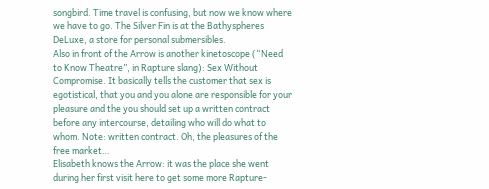songbird. Time travel is confusing, but now we know where we have to go. The Silver Fin is at the Bathyspheres DeLuxe, a store for personal submersibles.
Also in front of the Arrow is another kinetoscope (“Need to Know Theatre”, in Rapture slang): Sex Without Compromise. It basically tells the customer that sex is egotistical, that you and you alone are responsible for your pleasure and the you should set up a written contract before any intercourse, detailing who will do what to whom. Note: written contract. Oh, the pleasures of the free market…
Elisabeth knows the Arrow: it was the place she went during her first visit here to get some more Rapture-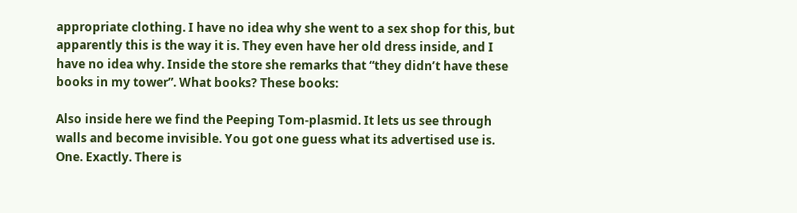appropriate clothing. I have no idea why she went to a sex shop for this, but apparently this is the way it is. They even have her old dress inside, and I have no idea why. Inside the store she remarks that “they didn’t have these books in my tower”. What books? These books:

Also inside here we find the Peeping Tom-plasmid. It lets us see through walls and become invisible. You got one guess what its advertised use is. One. Exactly. There is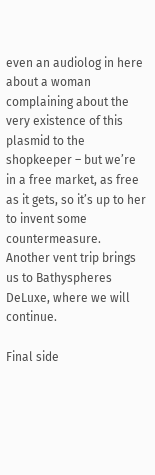even an audiolog in here about a woman complaining about the very existence of this plasmid to the shopkeeper – but we’re in a free market, as free as it gets, so it’s up to her to invent some countermeasure.
Another vent trip brings us to Bathyspheres DeLuxe, where we will continue.

Final side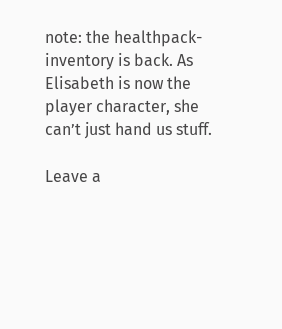note: the healthpack-inventory is back. As Elisabeth is now the player character, she can’t just hand us stuff.

Leave a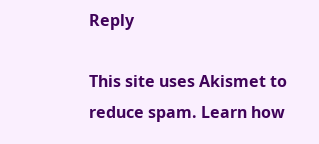Reply

This site uses Akismet to reduce spam. Learn how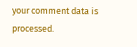your comment data is processed.